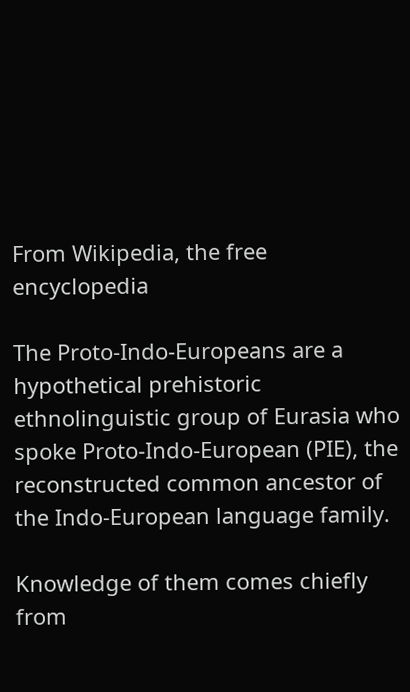From Wikipedia, the free encyclopedia

The Proto-Indo-Europeans are a hypothetical prehistoric ethnolinguistic group of Eurasia who spoke Proto-Indo-European (PIE), the reconstructed common ancestor of the Indo-European language family.

Knowledge of them comes chiefly from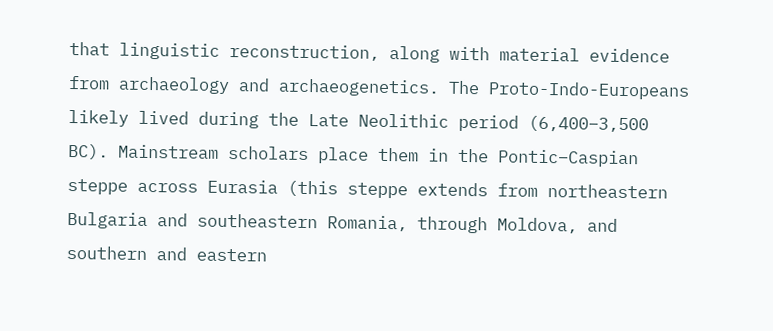that linguistic reconstruction, along with material evidence from archaeology and archaeogenetics. The Proto-Indo-Europeans likely lived during the Late Neolithic period (6,400–3,500 BC). Mainstream scholars place them in the Pontic–Caspian steppe across Eurasia (this steppe extends from northeastern Bulgaria and southeastern Romania, through Moldova, and southern and eastern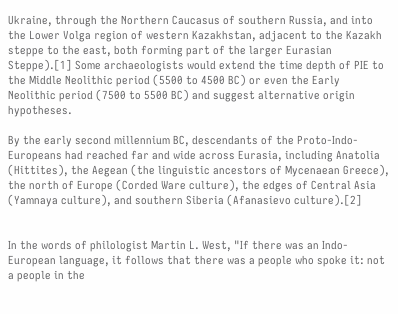Ukraine, through the Northern Caucasus of southern Russia, and into the Lower Volga region of western Kazakhstan, adjacent to the Kazakh steppe to the east, both forming part of the larger Eurasian Steppe).[1] Some archaeologists would extend the time depth of PIE to the Middle Neolithic period (5500 to 4500 BC) or even the Early Neolithic period (7500 to 5500 BC) and suggest alternative origin hypotheses.

By the early second millennium BC, descendants of the Proto-Indo-Europeans had reached far and wide across Eurasia, including Anatolia (Hittites), the Aegean (the linguistic ancestors of Mycenaean Greece), the north of Europe (Corded Ware culture), the edges of Central Asia (Yamnaya culture), and southern Siberia (Afanasievo culture).[2]


In the words of philologist Martin L. West, "If there was an Indo-European language, it follows that there was a people who spoke it: not a people in the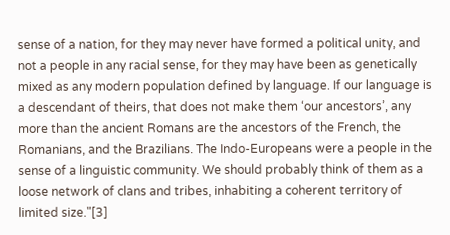sense of a nation, for they may never have formed a political unity, and not a people in any racial sense, for they may have been as genetically mixed as any modern population defined by language. If our language is a descendant of theirs, that does not make them ‘our ancestors’, any more than the ancient Romans are the ancestors of the French, the Romanians, and the Brazilians. The Indo-Europeans were a people in the sense of a linguistic community. We should probably think of them as a loose network of clans and tribes, inhabiting a coherent territory of limited size."[3]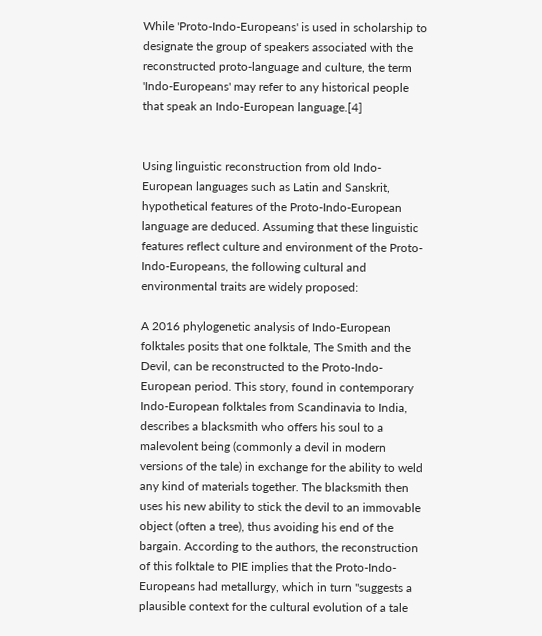While 'Proto-Indo-Europeans' is used in scholarship to designate the group of speakers associated with the reconstructed proto-language and culture, the term 'Indo-Europeans' may refer to any historical people that speak an Indo-European language.[4]


Using linguistic reconstruction from old Indo-European languages such as Latin and Sanskrit, hypothetical features of the Proto-Indo-European language are deduced. Assuming that these linguistic features reflect culture and environment of the Proto-Indo-Europeans, the following cultural and environmental traits are widely proposed:

A 2016 phylogenetic analysis of Indo-European folktales posits that one folktale, The Smith and the Devil, can be reconstructed to the Proto-Indo-European period. This story, found in contemporary Indo-European folktales from Scandinavia to India, describes a blacksmith who offers his soul to a malevolent being (commonly a devil in modern versions of the tale) in exchange for the ability to weld any kind of materials together. The blacksmith then uses his new ability to stick the devil to an immovable object (often a tree), thus avoiding his end of the bargain. According to the authors, the reconstruction of this folktale to PIE implies that the Proto-Indo-Europeans had metallurgy, which in turn "suggests a plausible context for the cultural evolution of a tale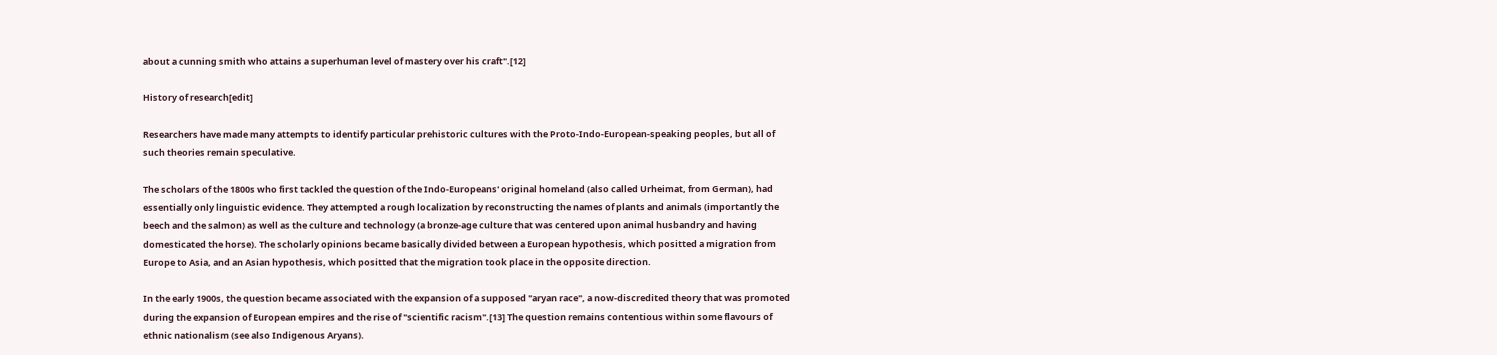about a cunning smith who attains a superhuman level of mastery over his craft".[12]

History of research[edit]

Researchers have made many attempts to identify particular prehistoric cultures with the Proto-Indo-European-speaking peoples, but all of such theories remain speculative.

The scholars of the 1800s who first tackled the question of the Indo-Europeans' original homeland (also called Urheimat, from German), had essentially only linguistic evidence. They attempted a rough localization by reconstructing the names of plants and animals (importantly the beech and the salmon) as well as the culture and technology (a bronze-age culture that was centered upon animal husbandry and having domesticated the horse). The scholarly opinions became basically divided between a European hypothesis, which positted a migration from Europe to Asia, and an Asian hypothesis, which positted that the migration took place in the opposite direction.

In the early 1900s, the question became associated with the expansion of a supposed "aryan race", a now-discredited theory that was promoted during the expansion of European empires and the rise of "scientific racism".[13] The question remains contentious within some flavours of ethnic nationalism (see also Indigenous Aryans).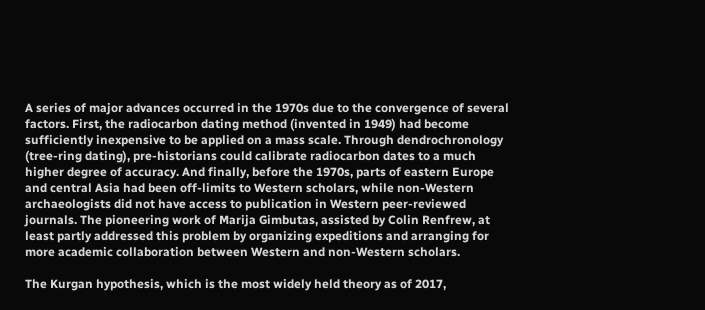A series of major advances occurred in the 1970s due to the convergence of several factors. First, the radiocarbon dating method (invented in 1949) had become sufficiently inexpensive to be applied on a mass scale. Through dendrochronology (tree-ring dating), pre-historians could calibrate radiocarbon dates to a much higher degree of accuracy. And finally, before the 1970s, parts of eastern Europe and central Asia had been off-limits to Western scholars, while non-Western archaeologists did not have access to publication in Western peer-reviewed journals. The pioneering work of Marija Gimbutas, assisted by Colin Renfrew, at least partly addressed this problem by organizing expeditions and arranging for more academic collaboration between Western and non-Western scholars.

The Kurgan hypothesis, which is the most widely held theory as of 2017,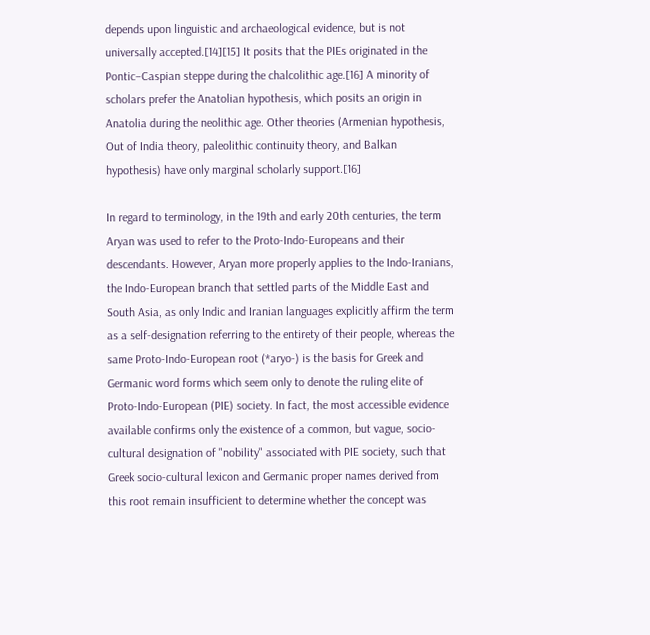depends upon linguistic and archaeological evidence, but is not universally accepted.[14][15] It posits that the PIEs originated in the Pontic–Caspian steppe during the chalcolithic age.[16] A minority of scholars prefer the Anatolian hypothesis, which posits an origin in Anatolia during the neolithic age. Other theories (Armenian hypothesis, Out of India theory, paleolithic continuity theory, and Balkan hypothesis) have only marginal scholarly support.[16]

In regard to terminology, in the 19th and early 20th centuries, the term Aryan was used to refer to the Proto-Indo-Europeans and their descendants. However, Aryan more properly applies to the Indo-Iranians, the Indo-European branch that settled parts of the Middle East and South Asia, as only Indic and Iranian languages explicitly affirm the term as a self-designation referring to the entirety of their people, whereas the same Proto-Indo-European root (*aryo-) is the basis for Greek and Germanic word forms which seem only to denote the ruling elite of Proto-Indo-European (PIE) society. In fact, the most accessible evidence available confirms only the existence of a common, but vague, socio-cultural designation of "nobility" associated with PIE society, such that Greek socio-cultural lexicon and Germanic proper names derived from this root remain insufficient to determine whether the concept was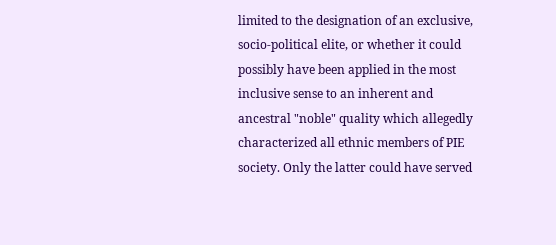limited to the designation of an exclusive, socio-political elite, or whether it could possibly have been applied in the most inclusive sense to an inherent and ancestral "noble" quality which allegedly characterized all ethnic members of PIE society. Only the latter could have served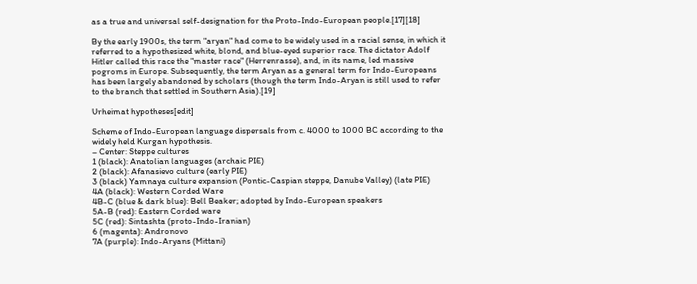as a true and universal self-designation for the Proto-Indo-European people.[17][18]

By the early 1900s, the term "aryan" had come to be widely used in a racial sense, in which it referred to a hypothesized white, blond, and blue-eyed superior race. The dictator Adolf Hitler called this race the "master race" (Herrenrasse), and, in its name, led massive pogroms in Europe. Subsequently, the term Aryan as a general term for Indo-Europeans has been largely abandoned by scholars (though the term Indo-Aryan is still used to refer to the branch that settled in Southern Asia).[19]

Urheimat hypotheses[edit]

Scheme of Indo-European language dispersals from c. 4000 to 1000 BC according to the widely held Kurgan hypothesis.
– Center: Steppe cultures
1 (black): Anatolian languages (archaic PIE)
2 (black): Afanasievo culture (early PIE)
3 (black) Yamnaya culture expansion (Pontic-Caspian steppe, Danube Valley) (late PIE)
4A (black): Western Corded Ware
4B-C (blue & dark blue): Bell Beaker; adopted by Indo-European speakers
5A-B (red): Eastern Corded ware
5C (red): Sintashta (proto-Indo-Iranian)
6 (magenta): Andronovo
7A (purple): Indo-Aryans (Mittani)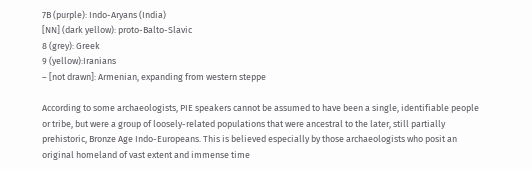7B (purple): Indo-Aryans (India)
[NN] (dark yellow): proto-Balto-Slavic
8 (grey): Greek
9 (yellow):Iranians
– [not drawn]: Armenian, expanding from western steppe

According to some archaeologists, PIE speakers cannot be assumed to have been a single, identifiable people or tribe, but were a group of loosely-related populations that were ancestral to the later, still partially prehistoric, Bronze Age Indo-Europeans. This is believed especially by those archaeologists who posit an original homeland of vast extent and immense time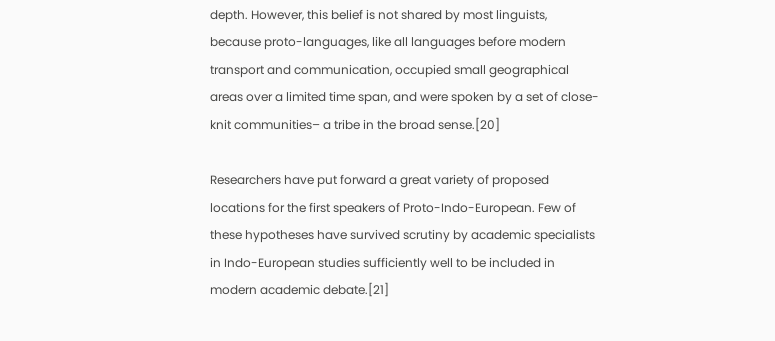depth. However, this belief is not shared by most linguists, because proto-languages, like all languages before modern transport and communication, occupied small geographical areas over a limited time span, and were spoken by a set of close-knit communities– a tribe in the broad sense.[20]

Researchers have put forward a great variety of proposed locations for the first speakers of Proto-Indo-European. Few of these hypotheses have survived scrutiny by academic specialists in Indo-European studies sufficiently well to be included in modern academic debate.[21]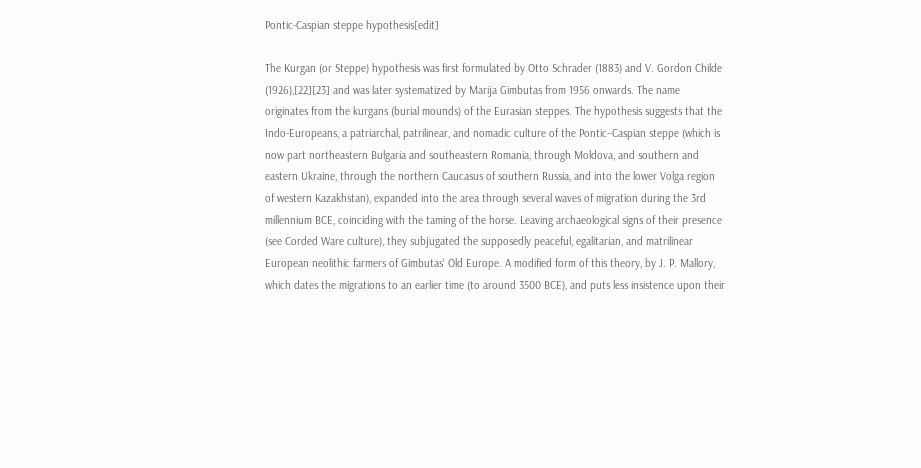Pontic-Caspian steppe hypothesis[edit]

The Kurgan (or Steppe) hypothesis was first formulated by Otto Schrader (1883) and V. Gordon Childe (1926),[22][23] and was later systematized by Marija Gimbutas from 1956 onwards. The name originates from the kurgans (burial mounds) of the Eurasian steppes. The hypothesis suggests that the Indo-Europeans, a patriarchal, patrilinear, and nomadic culture of the Pontic–Caspian steppe (which is now part northeastern Bulgaria and southeastern Romania, through Moldova, and southern and eastern Ukraine, through the northern Caucasus of southern Russia, and into the lower Volga region of western Kazakhstan), expanded into the area through several waves of migration during the 3rd millennium BCE, coinciding with the taming of the horse. Leaving archaeological signs of their presence (see Corded Ware culture), they subjugated the supposedly peaceful, egalitarian, and matrilinear European neolithic farmers of Gimbutas' Old Europe. A modified form of this theory, by J. P. Mallory, which dates the migrations to an earlier time (to around 3500 BCE), and puts less insistence upon their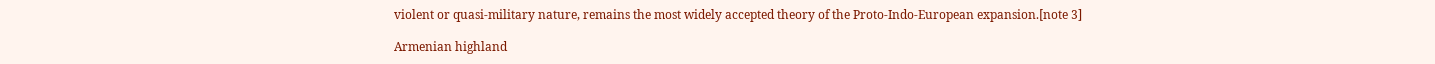violent or quasi-military nature, remains the most widely accepted theory of the Proto-Indo-European expansion.[note 3]

Armenian highland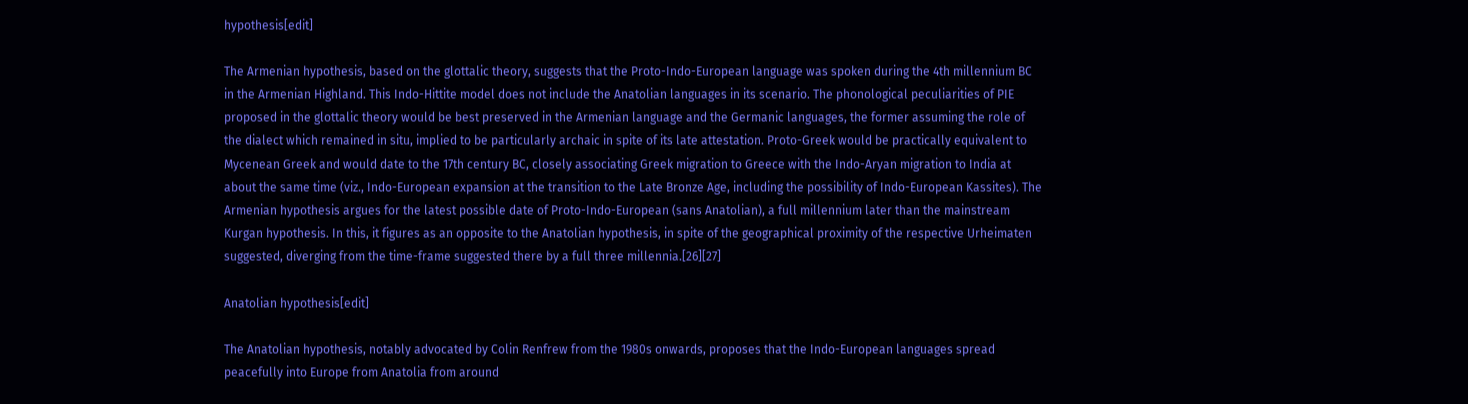hypothesis[edit]

The Armenian hypothesis, based on the glottalic theory, suggests that the Proto-Indo-European language was spoken during the 4th millennium BC in the Armenian Highland. This Indo-Hittite model does not include the Anatolian languages in its scenario. The phonological peculiarities of PIE proposed in the glottalic theory would be best preserved in the Armenian language and the Germanic languages, the former assuming the role of the dialect which remained in situ, implied to be particularly archaic in spite of its late attestation. Proto-Greek would be practically equivalent to Mycenean Greek and would date to the 17th century BC, closely associating Greek migration to Greece with the Indo-Aryan migration to India at about the same time (viz., Indo-European expansion at the transition to the Late Bronze Age, including the possibility of Indo-European Kassites). The Armenian hypothesis argues for the latest possible date of Proto-Indo-European (sans Anatolian), a full millennium later than the mainstream Kurgan hypothesis. In this, it figures as an opposite to the Anatolian hypothesis, in spite of the geographical proximity of the respective Urheimaten suggested, diverging from the time-frame suggested there by a full three millennia.[26][27]

Anatolian hypothesis[edit]

The Anatolian hypothesis, notably advocated by Colin Renfrew from the 1980s onwards, proposes that the Indo-European languages spread peacefully into Europe from Anatolia from around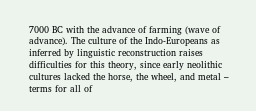7000 BC with the advance of farming (wave of advance). The culture of the Indo-Europeans as inferred by linguistic reconstruction raises difficulties for this theory, since early neolithic cultures lacked the horse, the wheel, and metal – terms for all of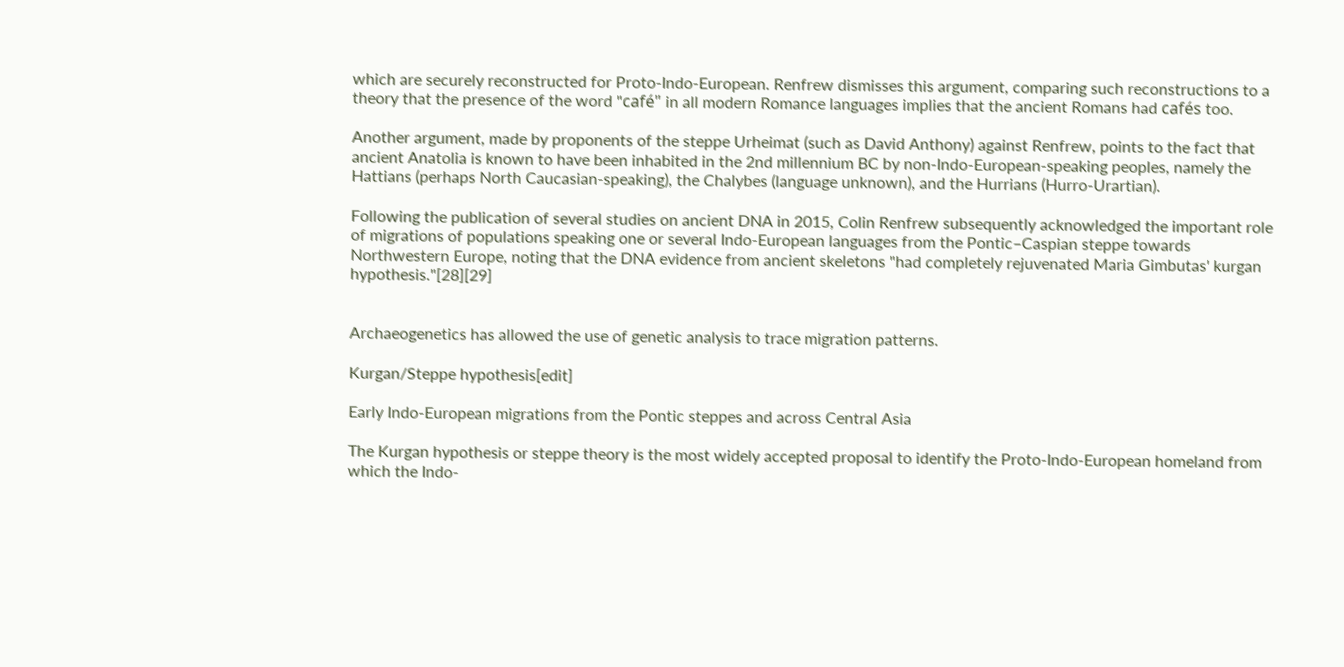which are securely reconstructed for Proto-Indo-European. Renfrew dismisses this argument, comparing such reconstructions to a theory that the presence of the word "café" in all modern Romance languages implies that the ancient Romans had cafés too.

Another argument, made by proponents of the steppe Urheimat (such as David Anthony) against Renfrew, points to the fact that ancient Anatolia is known to have been inhabited in the 2nd millennium BC by non-Indo-European-speaking peoples, namely the Hattians (perhaps North Caucasian-speaking), the Chalybes (language unknown), and the Hurrians (Hurro-Urartian).

Following the publication of several studies on ancient DNA in 2015, Colin Renfrew subsequently acknowledged the important role of migrations of populations speaking one or several Indo-European languages from the Pontic–Caspian steppe towards Northwestern Europe, noting that the DNA evidence from ancient skeletons "had completely rejuvenated Maria Gimbutas' kurgan hypothesis."[28][29]


Archaeogenetics has allowed the use of genetic analysis to trace migration patterns.

Kurgan/Steppe hypothesis[edit]

Early Indo-European migrations from the Pontic steppes and across Central Asia

The Kurgan hypothesis or steppe theory is the most widely accepted proposal to identify the Proto-Indo-European homeland from which the Indo-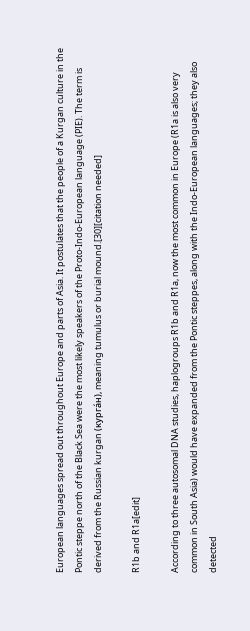European languages spread out throughout Europe and parts of Asia. It postulates that the people of a Kurgan culture in the Pontic steppe north of the Black Sea were the most likely speakers of the Proto-Indo-European language (PIE). The term is derived from the Russian kurgan (курга́н), meaning tumulus or burial mound.[30][citation needed]

R1b and R1a[edit]

According to three autosomal DNA studies, haplogroups R1b and R1a, now the most common in Europe (R1a is also very common in South Asia) would have expanded from the Pontic steppes, along with the Indo-European languages; they also detected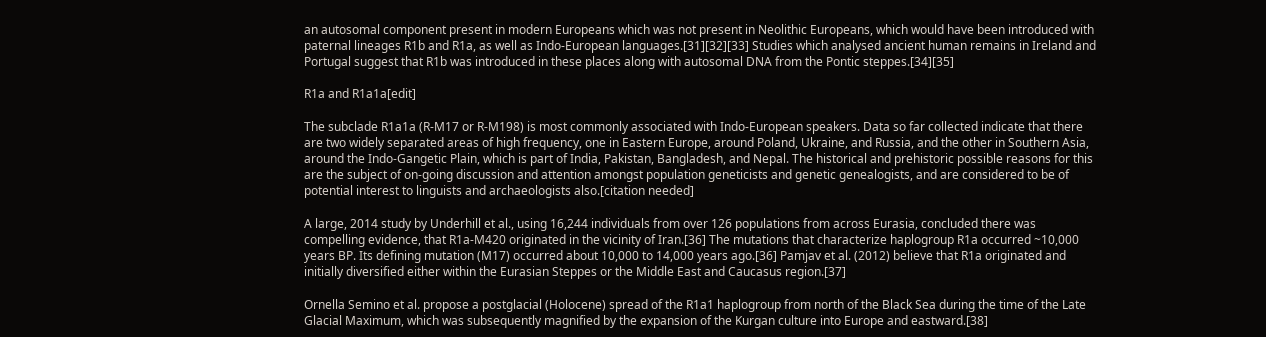an autosomal component present in modern Europeans which was not present in Neolithic Europeans, which would have been introduced with paternal lineages R1b and R1a, as well as Indo-European languages.[31][32][33] Studies which analysed ancient human remains in Ireland and Portugal suggest that R1b was introduced in these places along with autosomal DNA from the Pontic steppes.[34][35]

R1a and R1a1a[edit]

The subclade R1a1a (R-M17 or R-M198) is most commonly associated with Indo-European speakers. Data so far collected indicate that there are two widely separated areas of high frequency, one in Eastern Europe, around Poland, Ukraine, and Russia, and the other in Southern Asia, around the Indo-Gangetic Plain, which is part of India, Pakistan, Bangladesh, and Nepal. The historical and prehistoric possible reasons for this are the subject of on-going discussion and attention amongst population geneticists and genetic genealogists, and are considered to be of potential interest to linguists and archaeologists also.[citation needed]

A large, 2014 study by Underhill et al., using 16,244 individuals from over 126 populations from across Eurasia, concluded there was compelling evidence, that R1a-M420 originated in the vicinity of Iran.[36] The mutations that characterize haplogroup R1a occurred ~10,000 years BP. Its defining mutation (M17) occurred about 10,000 to 14,000 years ago.[36] Pamjav et al. (2012) believe that R1a originated and initially diversified either within the Eurasian Steppes or the Middle East and Caucasus region.[37]

Ornella Semino et al. propose a postglacial (Holocene) spread of the R1a1 haplogroup from north of the Black Sea during the time of the Late Glacial Maximum, which was subsequently magnified by the expansion of the Kurgan culture into Europe and eastward.[38]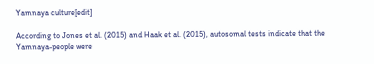Yamnaya culture[edit]

According to Jones et al. (2015) and Haak et al. (2015), autosomal tests indicate that the Yamnaya-people were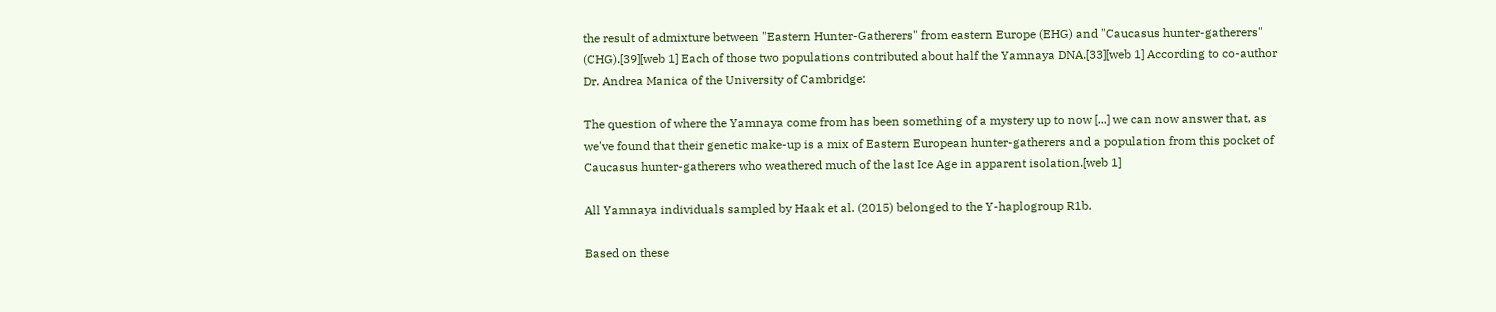the result of admixture between "Eastern Hunter-Gatherers" from eastern Europe (EHG) and "Caucasus hunter-gatherers" (CHG).[39][web 1] Each of those two populations contributed about half the Yamnaya DNA.[33][web 1] According to co-author Dr. Andrea Manica of the University of Cambridge:

The question of where the Yamnaya come from has been something of a mystery up to now [...] we can now answer that, as we've found that their genetic make-up is a mix of Eastern European hunter-gatherers and a population from this pocket of Caucasus hunter-gatherers who weathered much of the last Ice Age in apparent isolation.[web 1]

All Yamnaya individuals sampled by Haak et al. (2015) belonged to the Y-haplogroup R1b.

Based on these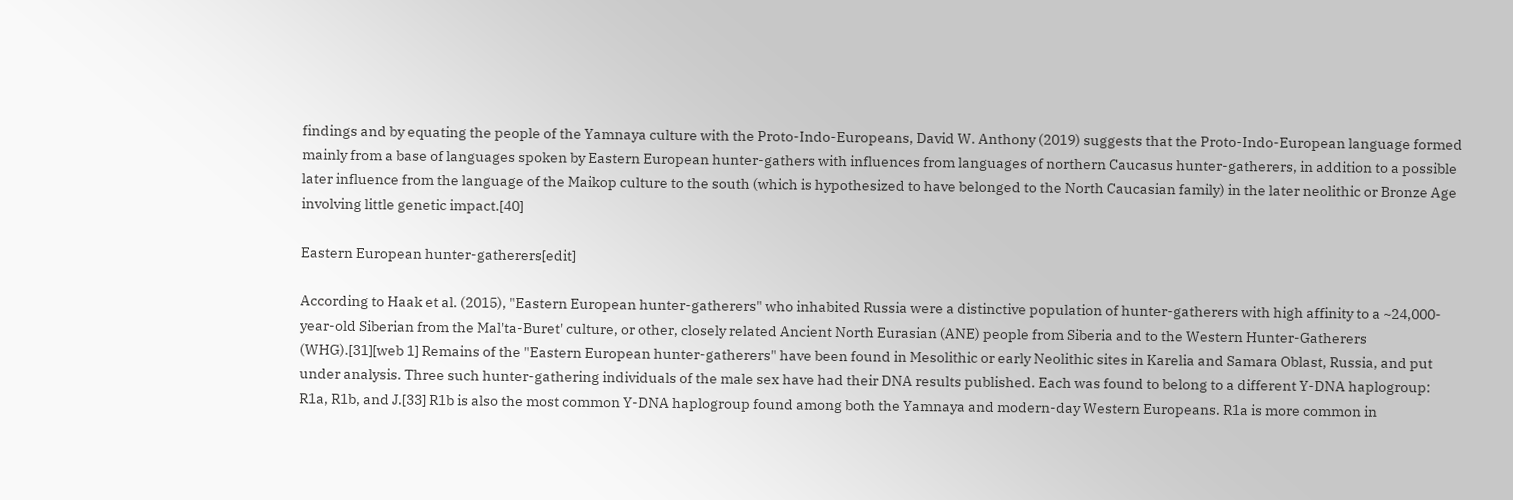findings and by equating the people of the Yamnaya culture with the Proto-Indo-Europeans, David W. Anthony (2019) suggests that the Proto-Indo-European language formed mainly from a base of languages spoken by Eastern European hunter-gathers with influences from languages of northern Caucasus hunter-gatherers, in addition to a possible later influence from the language of the Maikop culture to the south (which is hypothesized to have belonged to the North Caucasian family) in the later neolithic or Bronze Age involving little genetic impact.[40]

Eastern European hunter-gatherers[edit]

According to Haak et al. (2015), "Eastern European hunter-gatherers" who inhabited Russia were a distinctive population of hunter-gatherers with high affinity to a ~24,000-year-old Siberian from the Mal'ta-Buret' culture, or other, closely related Ancient North Eurasian (ANE) people from Siberia and to the Western Hunter-Gatherers (WHG).[31][web 1] Remains of the "Eastern European hunter-gatherers" have been found in Mesolithic or early Neolithic sites in Karelia and Samara Oblast, Russia, and put under analysis. Three such hunter-gathering individuals of the male sex have had their DNA results published. Each was found to belong to a different Y-DNA haplogroup: R1a, R1b, and J.[33] R1b is also the most common Y-DNA haplogroup found among both the Yamnaya and modern-day Western Europeans. R1a is more common in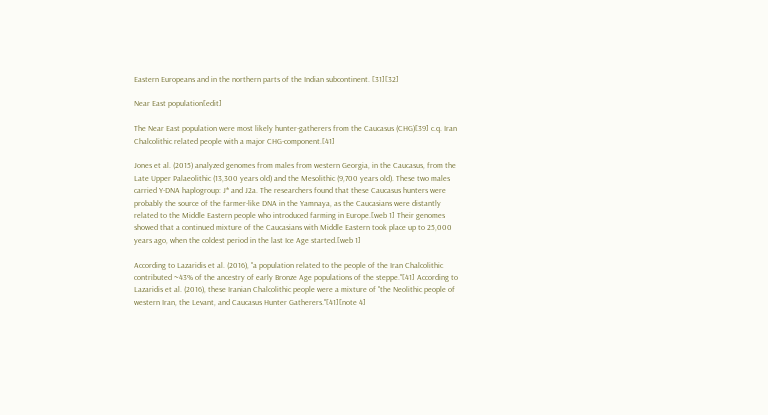Eastern Europeans and in the northern parts of the Indian subcontinent. [31][32]

Near East population[edit]

The Near East population were most likely hunter-gatherers from the Caucasus (CHG)[39] c.q. Iran Chalcolithic related people with a major CHG-component.[41]

Jones et al. (2015) analyzed genomes from males from western Georgia, in the Caucasus, from the Late Upper Palaeolithic (13,300 years old) and the Mesolithic (9,700 years old). These two males carried Y-DNA haplogroup: J* and J2a. The researchers found that these Caucasus hunters were probably the source of the farmer-like DNA in the Yamnaya, as the Caucasians were distantly related to the Middle Eastern people who introduced farming in Europe.[web 1] Their genomes showed that a continued mixture of the Caucasians with Middle Eastern took place up to 25,000 years ago, when the coldest period in the last Ice Age started.[web 1]

According to Lazaridis et al. (2016), "a population related to the people of the Iran Chalcolithic contributed ~43% of the ancestry of early Bronze Age populations of the steppe."[41] According to Lazaridis et al. (2016), these Iranian Chalcolithic people were a mixture of "the Neolithic people of western Iran, the Levant, and Caucasus Hunter Gatherers."[41][note 4]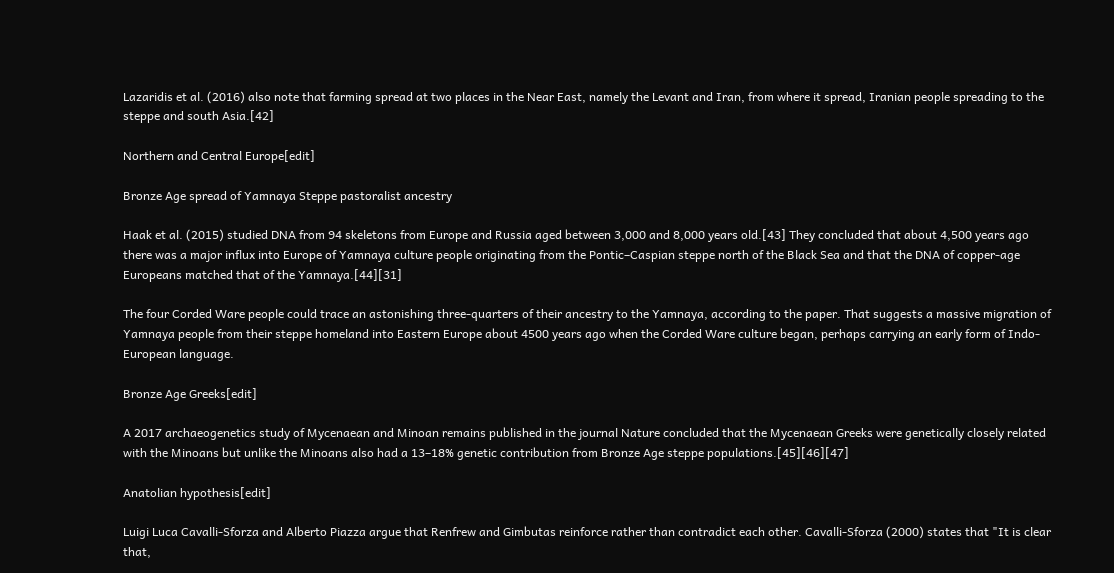Lazaridis et al. (2016) also note that farming spread at two places in the Near East, namely the Levant and Iran, from where it spread, Iranian people spreading to the steppe and south Asia.[42]

Northern and Central Europe[edit]

Bronze Age spread of Yamnaya Steppe pastoralist ancestry

Haak et al. (2015) studied DNA from 94 skeletons from Europe and Russia aged between 3,000 and 8,000 years old.[43] They concluded that about 4,500 years ago there was a major influx into Europe of Yamnaya culture people originating from the Pontic–Caspian steppe north of the Black Sea and that the DNA of copper-age Europeans matched that of the Yamnaya.[44][31]

The four Corded Ware people could trace an astonishing three-quarters of their ancestry to the Yamnaya, according to the paper. That suggests a massive migration of Yamnaya people from their steppe homeland into Eastern Europe about 4500 years ago when the Corded Ware culture began, perhaps carrying an early form of Indo-European language.

Bronze Age Greeks[edit]

A 2017 archaeogenetics study of Mycenaean and Minoan remains published in the journal Nature concluded that the Mycenaean Greeks were genetically closely related with the Minoans but unlike the Minoans also had a 13–18% genetic contribution from Bronze Age steppe populations.[45][46][47]

Anatolian hypothesis[edit]

Luigi Luca Cavalli-Sforza and Alberto Piazza argue that Renfrew and Gimbutas reinforce rather than contradict each other. Cavalli-Sforza (2000) states that "It is clear that,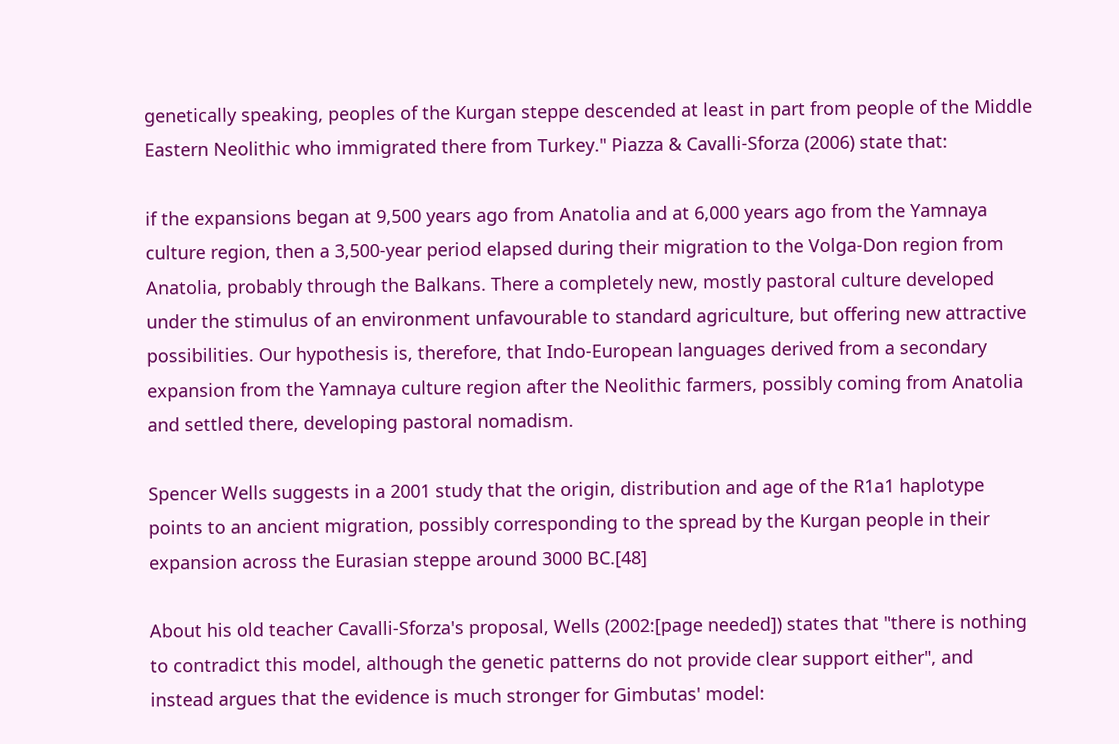genetically speaking, peoples of the Kurgan steppe descended at least in part from people of the Middle Eastern Neolithic who immigrated there from Turkey." Piazza & Cavalli-Sforza (2006) state that:

if the expansions began at 9,500 years ago from Anatolia and at 6,000 years ago from the Yamnaya culture region, then a 3,500-year period elapsed during their migration to the Volga-Don region from Anatolia, probably through the Balkans. There a completely new, mostly pastoral culture developed under the stimulus of an environment unfavourable to standard agriculture, but offering new attractive possibilities. Our hypothesis is, therefore, that Indo-European languages derived from a secondary expansion from the Yamnaya culture region after the Neolithic farmers, possibly coming from Anatolia and settled there, developing pastoral nomadism.

Spencer Wells suggests in a 2001 study that the origin, distribution and age of the R1a1 haplotype points to an ancient migration, possibly corresponding to the spread by the Kurgan people in their expansion across the Eurasian steppe around 3000 BC.[48]

About his old teacher Cavalli-Sforza's proposal, Wells (2002:[page needed]) states that "there is nothing to contradict this model, although the genetic patterns do not provide clear support either", and instead argues that the evidence is much stronger for Gimbutas' model: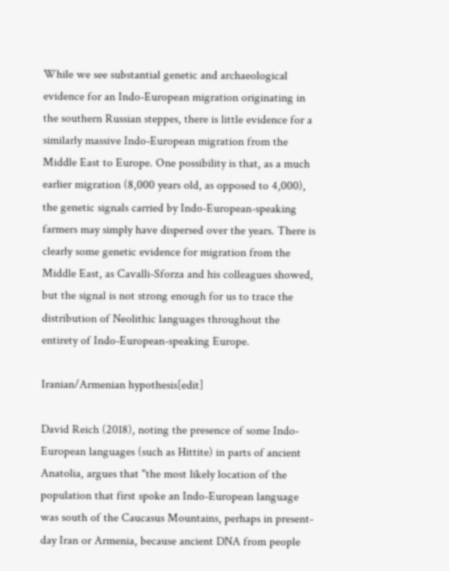While we see substantial genetic and archaeological evidence for an Indo-European migration originating in the southern Russian steppes, there is little evidence for a similarly massive Indo-European migration from the Middle East to Europe. One possibility is that, as a much earlier migration (8,000 years old, as opposed to 4,000), the genetic signals carried by Indo-European-speaking farmers may simply have dispersed over the years. There is clearly some genetic evidence for migration from the Middle East, as Cavalli-Sforza and his colleagues showed, but the signal is not strong enough for us to trace the distribution of Neolithic languages throughout the entirety of Indo-European-speaking Europe.

Iranian/Armenian hypothesis[edit]

David Reich (2018), noting the presence of some Indo-European languages (such as Hittite) in parts of ancient Anatolia, argues that "the most likely location of the population that first spoke an Indo-European language was south of the Caucasus Mountains, perhaps in present-day Iran or Armenia, because ancient DNA from people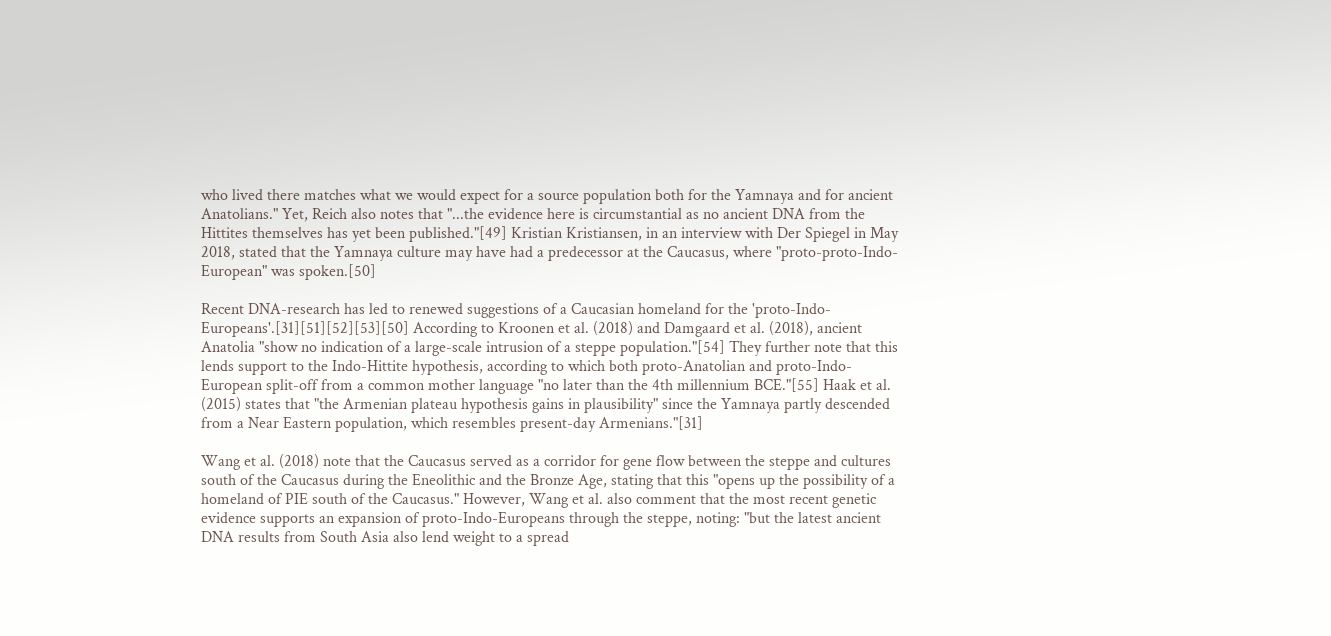who lived there matches what we would expect for a source population both for the Yamnaya and for ancient Anatolians." Yet, Reich also notes that "...the evidence here is circumstantial as no ancient DNA from the Hittites themselves has yet been published."[49] Kristian Kristiansen, in an interview with Der Spiegel in May 2018, stated that the Yamnaya culture may have had a predecessor at the Caucasus, where "proto-proto-Indo-European" was spoken.[50]

Recent DNA-research has led to renewed suggestions of a Caucasian homeland for the 'proto-Indo-Europeans'.[31][51][52][53][50] According to Kroonen et al. (2018) and Damgaard et al. (2018), ancient Anatolia "show no indication of a large-scale intrusion of a steppe population."[54] They further note that this lends support to the Indo-Hittite hypothesis, according to which both proto-Anatolian and proto-Indo-European split-off from a common mother language "no later than the 4th millennium BCE."[55] Haak et al. (2015) states that "the Armenian plateau hypothesis gains in plausibility" since the Yamnaya partly descended from a Near Eastern population, which resembles present-day Armenians."[31]

Wang et al. (2018) note that the Caucasus served as a corridor for gene flow between the steppe and cultures south of the Caucasus during the Eneolithic and the Bronze Age, stating that this "opens up the possibility of a homeland of PIE south of the Caucasus." However, Wang et al. also comment that the most recent genetic evidence supports an expansion of proto-Indo-Europeans through the steppe, noting: "but the latest ancient DNA results from South Asia also lend weight to a spread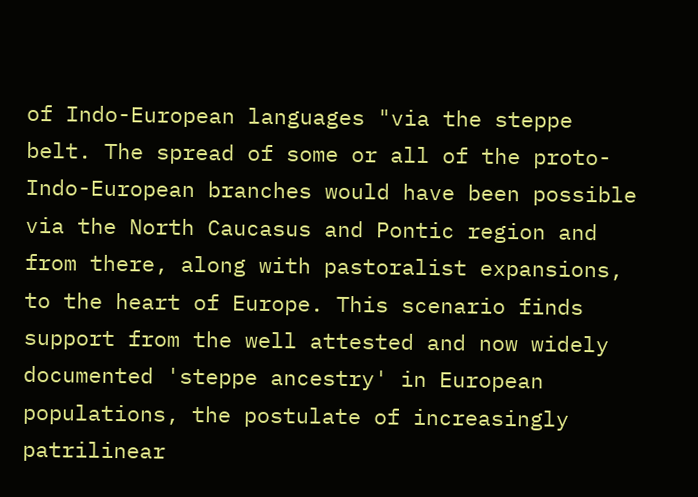of Indo-European languages "via the steppe belt. The spread of some or all of the proto-Indo-European branches would have been possible via the North Caucasus and Pontic region and from there, along with pastoralist expansions, to the heart of Europe. This scenario finds support from the well attested and now widely documented 'steppe ancestry' in European populations, the postulate of increasingly patrilinear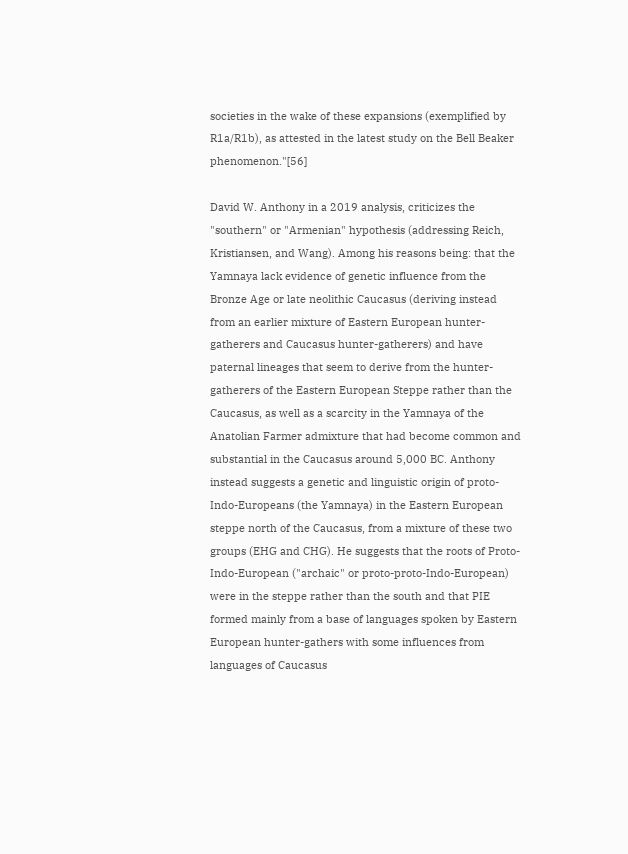societies in the wake of these expansions (exemplified by R1a/R1b), as attested in the latest study on the Bell Beaker phenomenon."[56]

David W. Anthony in a 2019 analysis, criticizes the "southern" or "Armenian" hypothesis (addressing Reich, Kristiansen, and Wang). Among his reasons being: that the Yamnaya lack evidence of genetic influence from the Bronze Age or late neolithic Caucasus (deriving instead from an earlier mixture of Eastern European hunter-gatherers and Caucasus hunter-gatherers) and have paternal lineages that seem to derive from the hunter-gatherers of the Eastern European Steppe rather than the Caucasus, as well as a scarcity in the Yamnaya of the Anatolian Farmer admixture that had become common and substantial in the Caucasus around 5,000 BC. Anthony instead suggests a genetic and linguistic origin of proto-Indo-Europeans (the Yamnaya) in the Eastern European steppe north of the Caucasus, from a mixture of these two groups (EHG and CHG). He suggests that the roots of Proto-Indo-European ("archaic" or proto-proto-Indo-European) were in the steppe rather than the south and that PIE formed mainly from a base of languages spoken by Eastern European hunter-gathers with some influences from languages of Caucasus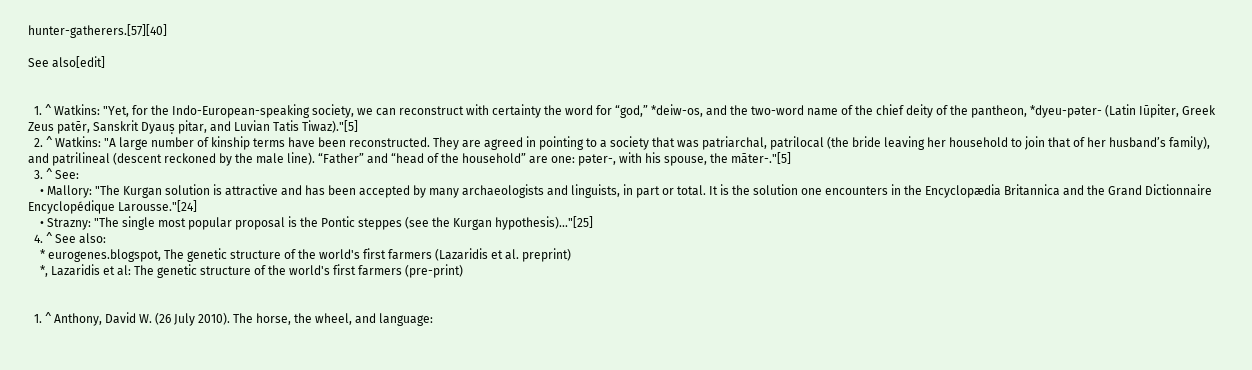hunter-gatherers.[57][40]

See also[edit]


  1. ^ Watkins: "Yet, for the Indo-European-speaking society, we can reconstruct with certainty the word for “god,” *deiw-os, and the two-word name of the chief deity of the pantheon, *dyeu-pəter- (Latin Iūpiter, Greek Zeus patēr, Sanskrit Dyauṣ pitar, and Luvian Tatis Tiwaz)."[5]
  2. ^ Watkins: "A large number of kinship terms have been reconstructed. They are agreed in pointing to a society that was patriarchal, patrilocal (the bride leaving her household to join that of her husband’s family), and patrilineal (descent reckoned by the male line). “Father” and “head of the household” are one: pǝter-, with his spouse, the māter-."[5]
  3. ^ See:
    • Mallory: "The Kurgan solution is attractive and has been accepted by many archaeologists and linguists, in part or total. It is the solution one encounters in the Encyclopædia Britannica and the Grand Dictionnaire Encyclopédique Larousse."[24]
    • Strazny: "The single most popular proposal is the Pontic steppes (see the Kurgan hypothesis)..."[25]
  4. ^ See also:
    * eurogenes.blogspot, The genetic structure of the world's first farmers (Lazaridis et al. preprint)
    *, Lazaridis et al: The genetic structure of the world's first farmers (pre-print)


  1. ^ Anthony, David W. (26 July 2010). The horse, the wheel, and language: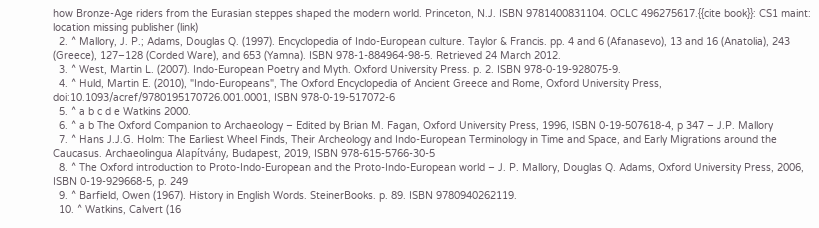how Bronze-Age riders from the Eurasian steppes shaped the modern world. Princeton, N.J. ISBN 9781400831104. OCLC 496275617.{{cite book}}: CS1 maint: location missing publisher (link)
  2. ^ Mallory, J. P.; Adams, Douglas Q. (1997). Encyclopedia of Indo-European culture. Taylor & Francis. pp. 4 and 6 (Afanasevo), 13 and 16 (Anatolia), 243 (Greece), 127–128 (Corded Ware), and 653 (Yamna). ISBN 978-1-884964-98-5. Retrieved 24 March 2012.
  3. ^ West, Martin L. (2007). Indo-European Poetry and Myth. Oxford University Press. p. 2. ISBN 978-0-19-928075-9.
  4. ^ Huld, Martin E. (2010), "Indo-Europeans", The Oxford Encyclopedia of Ancient Greece and Rome, Oxford University Press, doi:10.1093/acref/9780195170726.001.0001, ISBN 978-0-19-517072-6
  5. ^ a b c d e Watkins 2000.
  6. ^ a b The Oxford Companion to Archaeology – Edited by Brian M. Fagan, Oxford University Press, 1996, ISBN 0-19-507618-4, p 347 – J.P. Mallory
  7. ^ Hans J.J.G. Holm: The Earliest Wheel Finds, Their Archeology and Indo-European Terminology in Time and Space, and Early Migrations around the Caucasus. Archaeolingua Alapítvány, Budapest, 2019, ISBN 978-615-5766-30-5
  8. ^ The Oxford introduction to Proto-Indo-European and the Proto-Indo-European world – J. P. Mallory, Douglas Q. Adams, Oxford University Press, 2006, ISBN 0-19-929668-5, p. 249
  9. ^ Barfield, Owen (1967). History in English Words. SteinerBooks. p. 89. ISBN 9780940262119.
  10. ^ Watkins, Calvert (16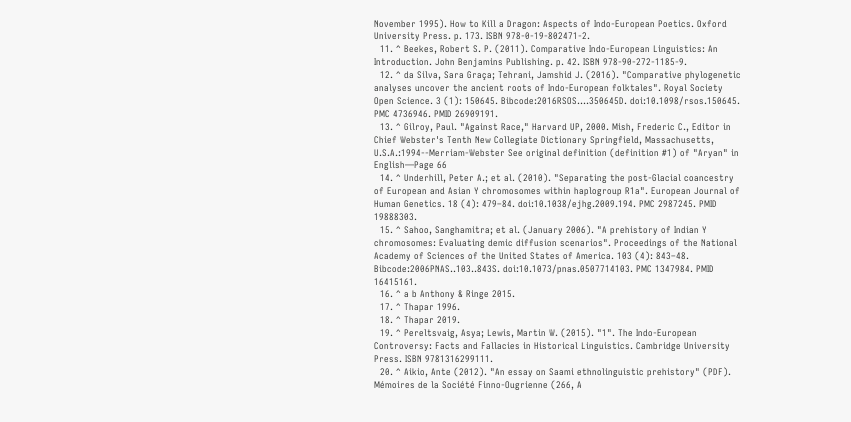November 1995). How to Kill a Dragon: Aspects of Indo-European Poetics. Oxford University Press. p. 173. ISBN 978-0-19-802471-2.
  11. ^ Beekes, Robert S. P. (2011). Comparative Indo-European Linguistics: An Introduction. John Benjamins Publishing. p. 42. ISBN 978-90-272-1185-9.
  12. ^ da Silva, Sara Graça; Tehrani, Jamshid J. (2016). "Comparative phylogenetic analyses uncover the ancient roots of Indo-European folktales". Royal Society Open Science. 3 (1): 150645. Bibcode:2016RSOS....350645D. doi:10.1098/rsos.150645. PMC 4736946. PMID 26909191.
  13. ^ Gilroy, Paul. "Against Race," Harvard UP, 2000. Mish, Frederic C., Editor in Chief Webster's Tenth New Collegiate Dictionary Springfield, Massachusetts, U.S.A.:1994--Merriam-Webster See original definition (definition #1) of "Aryan" in English—Page 66
  14. ^ Underhill, Peter A.; et al. (2010). "Separating the post-Glacial coancestry of European and Asian Y chromosomes within haplogroup R1a". European Journal of Human Genetics. 18 (4): 479–84. doi:10.1038/ejhg.2009.194. PMC 2987245. PMID 19888303.
  15. ^ Sahoo, Sanghamitra; et al. (January 2006). "A prehistory of Indian Y chromosomes: Evaluating demic diffusion scenarios". Proceedings of the National Academy of Sciences of the United States of America. 103 (4): 843–48. Bibcode:2006PNAS..103..843S. doi:10.1073/pnas.0507714103. PMC 1347984. PMID 16415161.
  16. ^ a b Anthony & Ringe 2015.
  17. ^ Thapar 1996.
  18. ^ Thapar 2019.
  19. ^ Pereltsvaig, Asya; Lewis, Martin W. (2015). "1". The Indo-European Controversy: Facts and Fallacies in Historical Linguistics. Cambridge University Press. ISBN 9781316299111.
  20. ^ Aikio, Ante (2012). "An essay on Saami ethnolinguistic prehistory" (PDF). Mémoires de la Société Finno-Ougrienne (266, A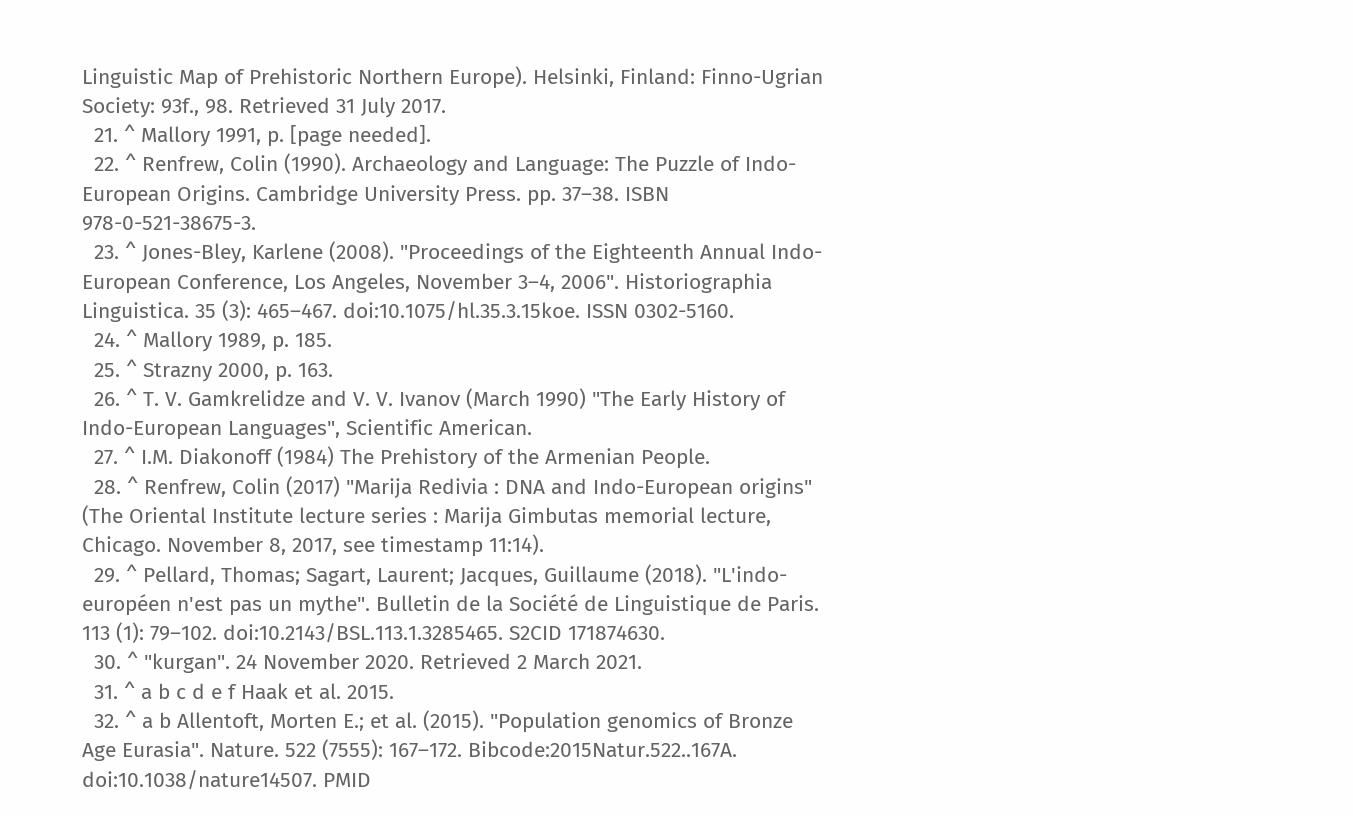Linguistic Map of Prehistoric Northern Europe). Helsinki, Finland: Finno-Ugrian Society: 93f., 98. Retrieved 31 July 2017.
  21. ^ Mallory 1991, p. [page needed].
  22. ^ Renfrew, Colin (1990). Archaeology and Language: The Puzzle of Indo-European Origins. Cambridge University Press. pp. 37–38. ISBN 978-0-521-38675-3.
  23. ^ Jones-Bley, Karlene (2008). "Proceedings of the Eighteenth Annual Indo-European Conference, Los Angeles, November 3–4, 2006". Historiographia Linguistica. 35 (3): 465–467. doi:10.1075/hl.35.3.15koe. ISSN 0302-5160.
  24. ^ Mallory 1989, p. 185.
  25. ^ Strazny 2000, p. 163.
  26. ^ T. V. Gamkrelidze and V. V. Ivanov (March 1990) "The Early History of Indo-European Languages", Scientific American.
  27. ^ I.M. Diakonoff (1984) The Prehistory of the Armenian People.
  28. ^ Renfrew, Colin (2017) "Marija Redivia : DNA and Indo-European origins" (The Oriental Institute lecture series : Marija Gimbutas memorial lecture, Chicago. November 8, 2017, see timestamp 11:14).
  29. ^ Pellard, Thomas; Sagart, Laurent; Jacques, Guillaume (2018). "L'indo-européen n'est pas un mythe". Bulletin de la Société de Linguistique de Paris. 113 (1): 79–102. doi:10.2143/BSL.113.1.3285465. S2CID 171874630.
  30. ^ "kurgan". 24 November 2020. Retrieved 2 March 2021.
  31. ^ a b c d e f Haak et al. 2015.
  32. ^ a b Allentoft, Morten E.; et al. (2015). "Population genomics of Bronze Age Eurasia". Nature. 522 (7555): 167–172. Bibcode:2015Natur.522..167A. doi:10.1038/nature14507. PMID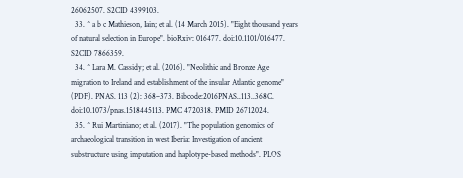26062507. S2CID 4399103.
  33. ^ a b c Mathieson, Iain; et al. (14 March 2015). "Eight thousand years of natural selection in Europe". bioRxiv: 016477. doi:10.1101/016477. S2CID 7866359.
  34. ^ Lara M. Cassidy; et al. (2016). "Neolithic and Bronze Age migration to Ireland and establishment of the insular Atlantic genome" (PDF). PNAS. 113 (2): 368–373. Bibcode:2016PNAS..113..368C. doi:10.1073/pnas.1518445113. PMC 4720318. PMID 26712024.
  35. ^ Rui Martiniano; et al. (2017). "The population genomics of archaeological transition in west Iberia: Investigation of ancient substructure using imputation and haplotype-based methods". PLOS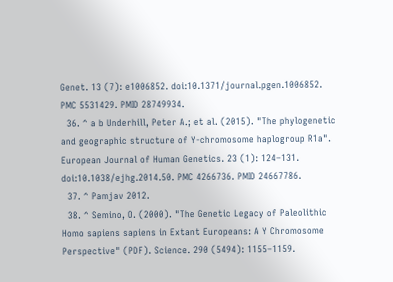Genet. 13 (7): e1006852. doi:10.1371/journal.pgen.1006852. PMC 5531429. PMID 28749934.
  36. ^ a b Underhill, Peter A.; et al. (2015). "The phylogenetic and geographic structure of Y-chromosome haplogroup R1a". European Journal of Human Genetics. 23 (1): 124–131. doi:10.1038/ejhg.2014.50. PMC 4266736. PMID 24667786.
  37. ^ Pamjav 2012.
  38. ^ Semino, O. (2000). "The Genetic Legacy of Paleolithic Homo sapiens sapiens in Extant Europeans: A Y Chromosome Perspective" (PDF). Science. 290 (5494): 1155–1159.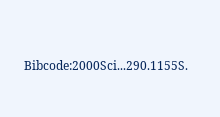Bibcode:2000Sci...290.1155S.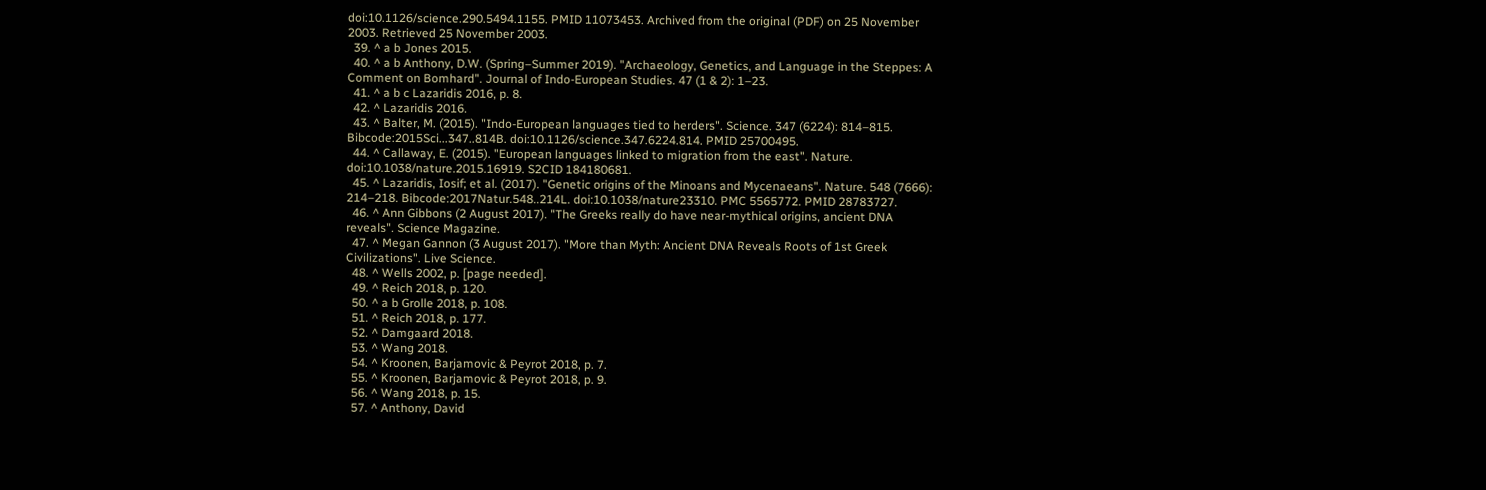doi:10.1126/science.290.5494.1155. PMID 11073453. Archived from the original (PDF) on 25 November 2003. Retrieved 25 November 2003.
  39. ^ a b Jones 2015.
  40. ^ a b Anthony, D.W. (Spring–Summer 2019). "Archaeology, Genetics, and Language in the Steppes: A Comment on Bomhard". Journal of Indo-European Studies. 47 (1 & 2): 1–23.
  41. ^ a b c Lazaridis 2016, p. 8.
  42. ^ Lazaridis 2016.
  43. ^ Balter, M. (2015). "Indo-European languages tied to herders". Science. 347 (6224): 814–815. Bibcode:2015Sci...347..814B. doi:10.1126/science.347.6224.814. PMID 25700495.
  44. ^ Callaway, E. (2015). "European languages linked to migration from the east". Nature. doi:10.1038/nature.2015.16919. S2CID 184180681.
  45. ^ Lazaridis, Iosif; et al. (2017). "Genetic origins of the Minoans and Mycenaeans". Nature. 548 (7666): 214–218. Bibcode:2017Natur.548..214L. doi:10.1038/nature23310. PMC 5565772. PMID 28783727.
  46. ^ Ann Gibbons (2 August 2017). "The Greeks really do have near-mythical origins, ancient DNA reveals". Science Magazine.
  47. ^ Megan Gannon (3 August 2017). "More than Myth: Ancient DNA Reveals Roots of 1st Greek Civilizations". Live Science.
  48. ^ Wells 2002, p. [page needed].
  49. ^ Reich 2018, p. 120.
  50. ^ a b Grolle 2018, p. 108.
  51. ^ Reich 2018, p. 177.
  52. ^ Damgaard 2018.
  53. ^ Wang 2018.
  54. ^ Kroonen, Barjamovic & Peyrot 2018, p. 7.
  55. ^ Kroonen, Barjamovic & Peyrot 2018, p. 9.
  56. ^ Wang 2018, p. 15.
  57. ^ Anthony, David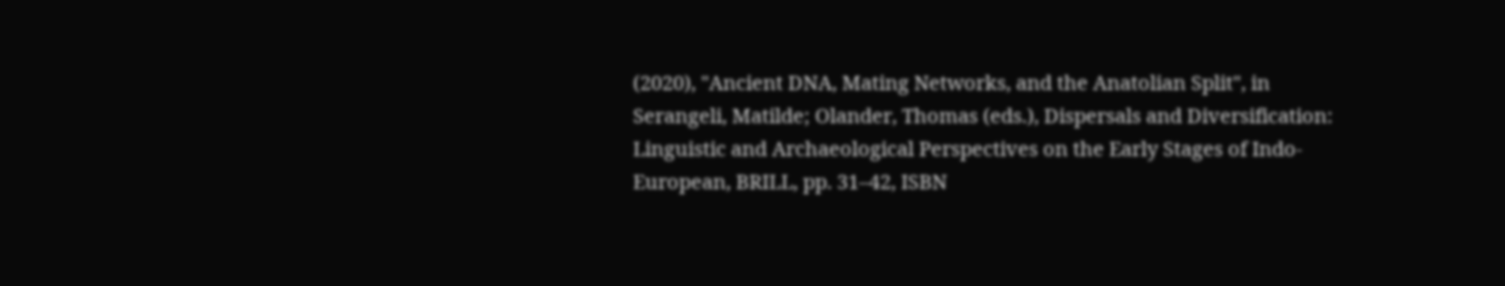(2020), "Ancient DNA, Mating Networks, and the Anatolian Split", in Serangeli, Matilde; Olander, Thomas (eds.), Dispersals and Diversification: Linguistic and Archaeological Perspectives on the Early Stages of Indo-European, BRILL, pp. 31–42, ISBN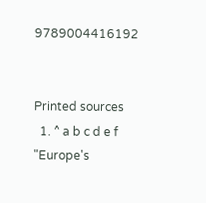9789004416192


Printed sources
  1. ^ a b c d e f "Europe's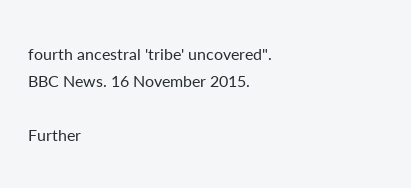fourth ancestral 'tribe' uncovered". BBC News. 16 November 2015.

Further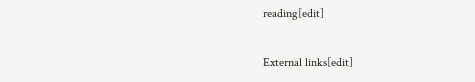reading[edit]

External links[edit]